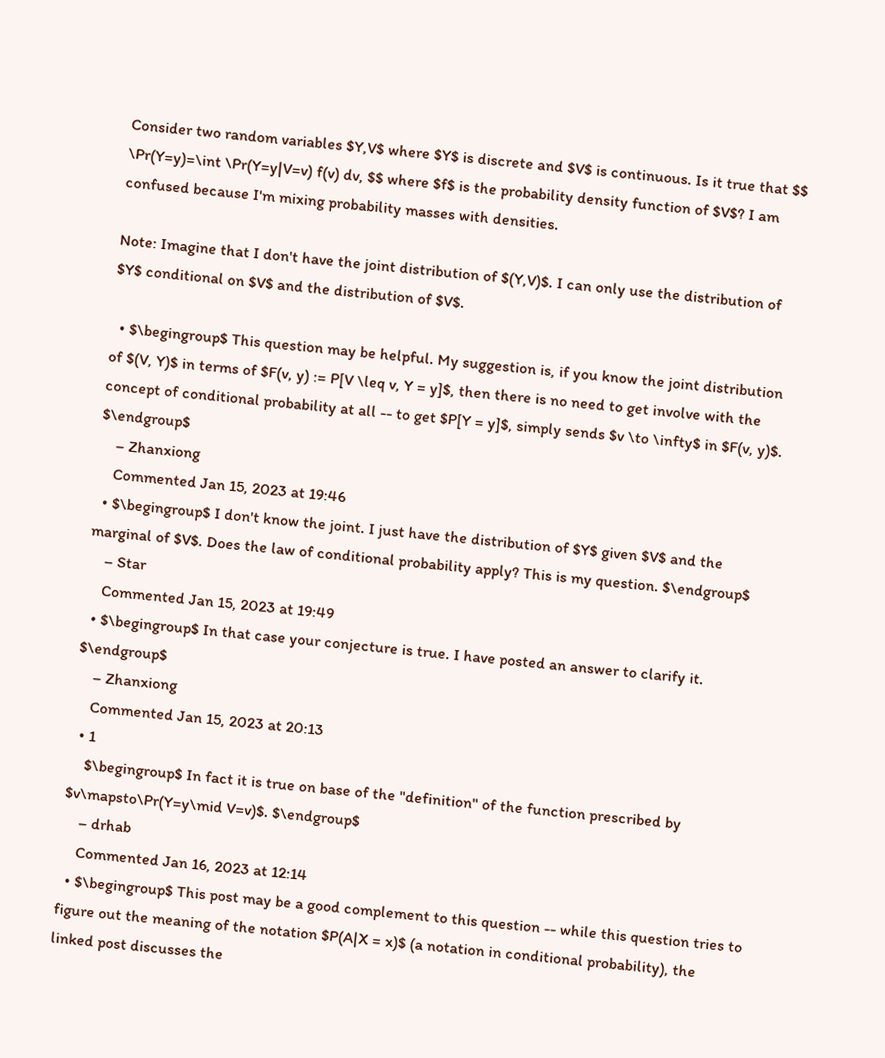Consider two random variables $Y,V$ where $Y$ is discrete and $V$ is continuous. Is it true that $$ \Pr(Y=y)=\int \Pr(Y=y|V=v) f(v) dv, $$ where $f$ is the probability density function of $V$? I am confused because I'm mixing probability masses with densities.

Note: Imagine that I don't have the joint distribution of $(Y,V)$. I can only use the distribution of $Y$ conditional on $V$ and the distribution of $V$.

  • $\begingroup$ This question may be helpful. My suggestion is, if you know the joint distribution of $(V, Y)$ in terms of $F(v, y) := P[V \leq v, Y = y]$, then there is no need to get involve with the concept of conditional probability at all -- to get $P[Y = y]$, simply sends $v \to \infty$ in $F(v, y)$. $\endgroup$
    – Zhanxiong
    Commented Jan 15, 2023 at 19:46
  • $\begingroup$ I don't know the joint. I just have the distribution of $Y$ given $V$ and the marginal of $V$. Does the law of conditional probability apply? This is my question. $\endgroup$
    – Star
    Commented Jan 15, 2023 at 19:49
  • $\begingroup$ In that case your conjecture is true. I have posted an answer to clarify it. $\endgroup$
    – Zhanxiong
    Commented Jan 15, 2023 at 20:13
  • 1
    $\begingroup$ In fact it is true on base of the "definition" of the function prescribed by $v\mapsto\Pr(Y=y\mid V=v)$. $\endgroup$
    – drhab
    Commented Jan 16, 2023 at 12:14
  • $\begingroup$ This post may be a good complement to this question -- while this question tries to figure out the meaning of the notation $P(A|X = x)$ (a notation in conditional probability), the linked post discusses the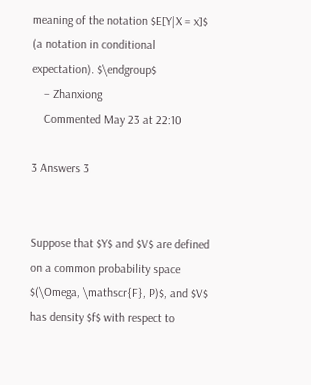meaning of the notation $E[Y|X = x]$ (a notation in conditional expectation). $\endgroup$
    – Zhanxiong
    Commented May 23 at 22:10

3 Answers 3


Suppose that $Y$ and $V$ are defined on a common probability space $(\Omega, \mathscr{F}, P)$, and $V$ has density $f$ with respect to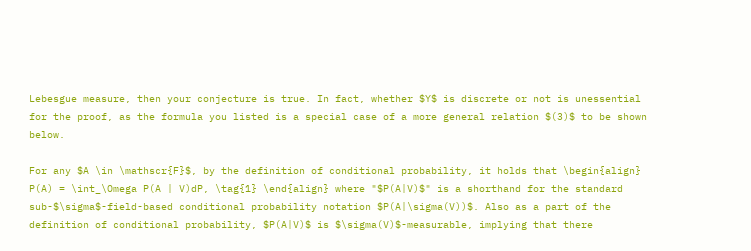Lebesgue measure, then your conjecture is true. In fact, whether $Y$ is discrete or not is unessential for the proof, as the formula you listed is a special case of a more general relation $(3)$ to be shown below.

For any $A \in \mathscr{F}$, by the definition of conditional probability, it holds that \begin{align} P(A) = \int_\Omega P(A | V)dP, \tag{1} \end{align} where "$P(A|V)$" is a shorthand for the standard sub-$\sigma$-field-based conditional probability notation $P(A|\sigma(V))$. Also as a part of the definition of conditional probability, $P(A|V)$ is $\sigma(V)$-measurable, implying that there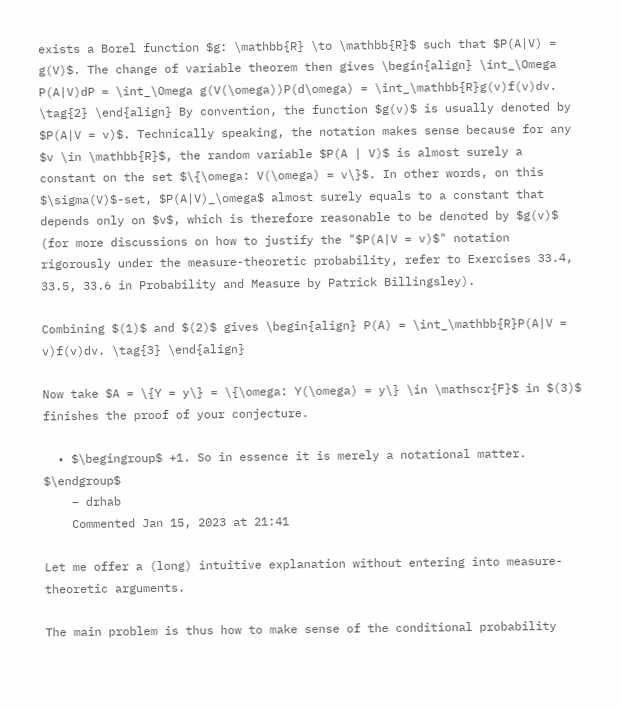exists a Borel function $g: \mathbb{R} \to \mathbb{R}$ such that $P(A|V) = g(V)$. The change of variable theorem then gives \begin{align} \int_\Omega P(A|V)dP = \int_\Omega g(V(\omega))P(d\omega) = \int_\mathbb{R}g(v)f(v)dv. \tag{2} \end{align} By convention, the function $g(v)$ is usually denoted by $P(A|V = v)$. Technically speaking, the notation makes sense because for any $v \in \mathbb{R}$, the random variable $P(A | V)$ is almost surely a constant on the set $\{\omega: V(\omega) = v\}$. In other words, on this $\sigma(V)$-set, $P(A|V)_\omega$ almost surely equals to a constant that depends only on $v$, which is therefore reasonable to be denoted by $g(v)$ (for more discussions on how to justify the "$P(A|V = v)$" notation rigorously under the measure-theoretic probability, refer to Exercises 33.4, 33.5, 33.6 in Probability and Measure by Patrick Billingsley).

Combining $(1)$ and $(2)$ gives \begin{align} P(A) = \int_\mathbb{R}P(A|V = v)f(v)dv. \tag{3} \end{align}

Now take $A = \{Y = y\} = \{\omega: Y(\omega) = y\} \in \mathscr{F}$ in $(3)$ finishes the proof of your conjecture.

  • $\begingroup$ +1. So in essence it is merely a notational matter. $\endgroup$
    – drhab
    Commented Jan 15, 2023 at 21:41

Let me offer a (long) intuitive explanation without entering into measure-theoretic arguments.

The main problem is thus how to make sense of the conditional probability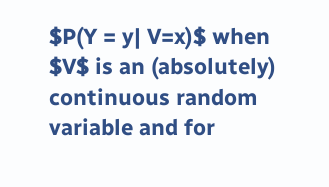$P(Y = y| V=x)$ when $V$ is an (absolutely) continuous random variable and for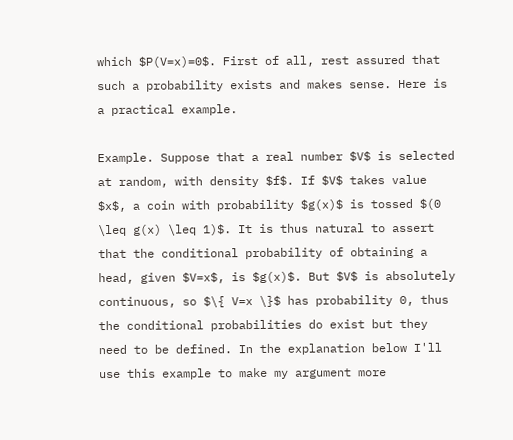which $P(V=x)=0$. First of all, rest assured that such a probability exists and makes sense. Here is a practical example.

Example. Suppose that a real number $V$ is selected at random, with density $f$. If $V$ takes value $x$, a coin with probability $g(x)$ is tossed $(0 \leq g(x) \leq 1)$. It is thus natural to assert that the conditional probability of obtaining a head, given $V=x$, is $g(x)$. But $V$ is absolutely continuous, so $\{ V=x \}$ has probability 0, thus the conditional probabilities do exist but they need to be defined. In the explanation below I'll use this example to make my argument more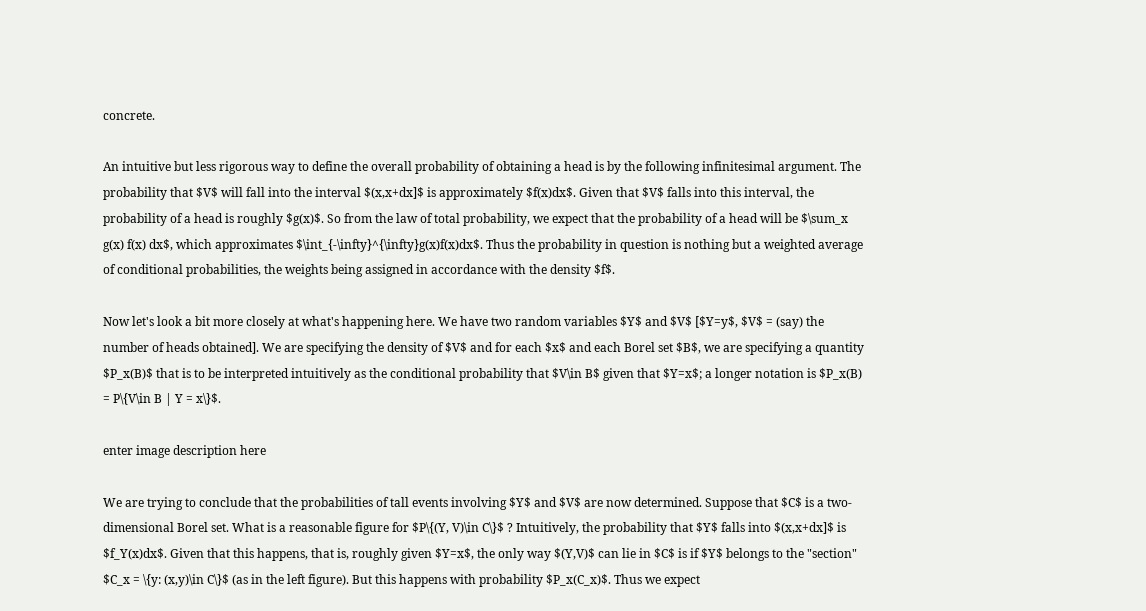concrete.

An intuitive but less rigorous way to define the overall probability of obtaining a head is by the following infinitesimal argument. The probability that $V$ will fall into the interval $(x,x+dx]$ is approximately $f(x)dx$. Given that $V$ falls into this interval, the probability of a head is roughly $g(x)$. So from the law of total probability, we expect that the probability of a head will be $\sum_x g(x) f(x) dx$, which approximates $\int_{-\infty}^{\infty}g(x)f(x)dx$. Thus the probability in question is nothing but a weighted average of conditional probabilities, the weights being assigned in accordance with the density $f$.

Now let's look a bit more closely at what's happening here. We have two random variables $Y$ and $V$ [$Y=y$, $V$ = (say) the number of heads obtained]. We are specifying the density of $V$ and for each $x$ and each Borel set $B$, we are specifying a quantity $P_x(B)$ that is to be interpreted intuitively as the conditional probability that $V\in B$ given that $Y=x$; a longer notation is $P_x(B) = P\{V\in B | Y = x\}$.

enter image description here

We are trying to conclude that the probabilities of tall events involving $Y$ and $V$ are now determined. Suppose that $C$ is a two-dimensional Borel set. What is a reasonable figure for $P\{(Y, V)\in C\}$ ? Intuitively, the probability that $Y$ falls into $(x,x+dx]$ is $f_Y(x)dx$. Given that this happens, that is, roughly given $Y=x$, the only way $(Y,V)$ can lie in $C$ is if $Y$ belongs to the "section" $C_x = \{y: (x,y)\in C\}$ (as in the left figure). But this happens with probability $P_x(C_x)$. Thus we expect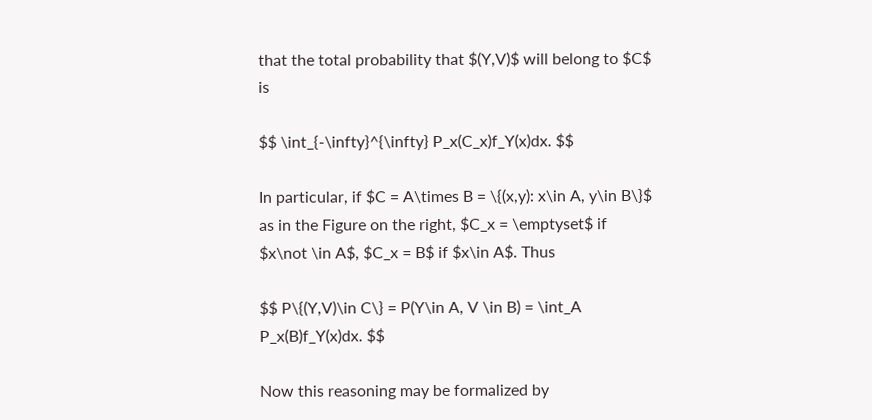that the total probability that $(Y,V)$ will belong to $C$ is

$$ \int_{-\infty}^{\infty} P_x(C_x)f_Y(x)dx. $$

In particular, if $C = A\times B = \{(x,y): x\in A, y\in B\}$ as in the Figure on the right, $C_x = \emptyset$ if $x\not \in A$, $C_x = B$ if $x\in A$. Thus

$$ P\{(Y,V)\in C\} = P(Y\in A, V \in B) = \int_A P_x(B)f_Y(x)dx. $$

Now this reasoning may be formalized by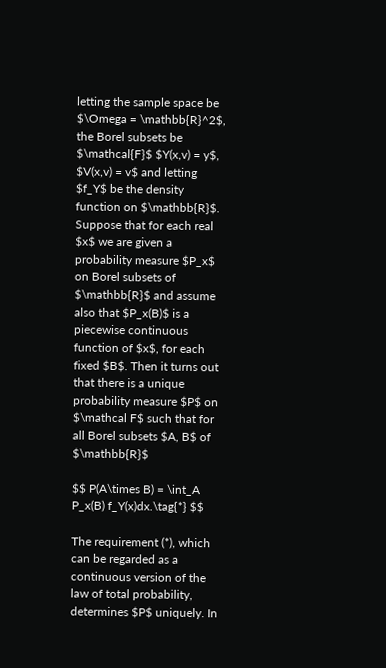letting the sample space be $\Omega = \mathbb{R}^2$, the Borel subsets be $\mathcal{F}$ $Y(x,v) = y$, $V(x,v) = v$ and letting $f_Y$ be the density function on $\mathbb{R}$. Suppose that for each real $x$ we are given a probability measure $P_x$ on Borel subsets of $\mathbb{R}$ and assume also that $P_x(B)$ is a piecewise continuous function of $x$, for each fixed $B$. Then it turns out that there is a unique probability measure $P$ on $\mathcal F$ such that for all Borel subsets $A, B$ of $\mathbb{R}$

$$ P(A\times B) = \int_A P_x(B) f_Y(x)dx.\tag{*} $$

The requirement (*), which can be regarded as a continuous version of the law of total probability, determines $P$ uniquely. In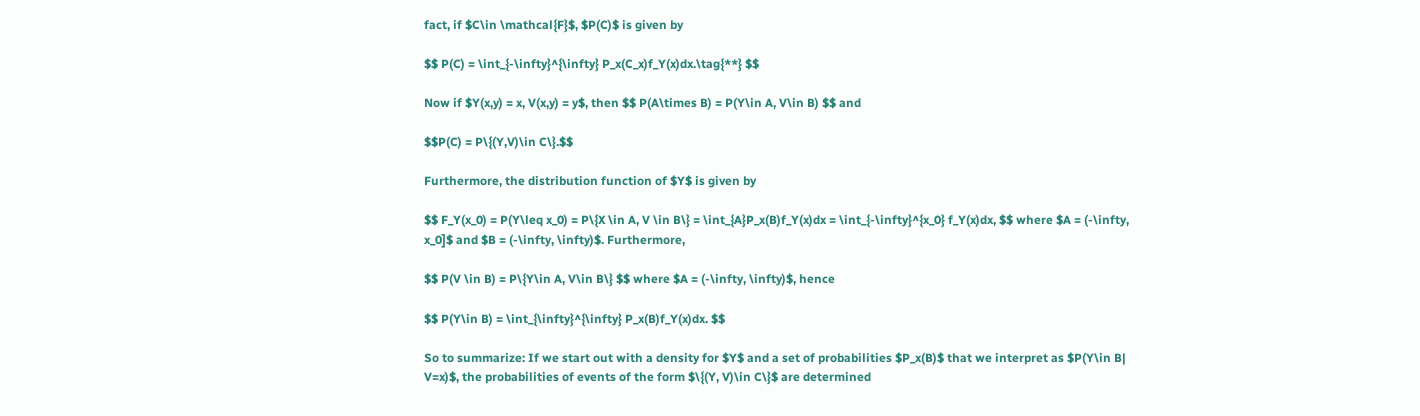fact, if $C\in \mathcal{F}$, $P(C)$ is given by

$$ P(C) = \int_{-\infty}^{\infty} P_x(C_x)f_Y(x)dx.\tag{**} $$

Now if $Y(x,y) = x, V(x,y) = y$, then $$ P(A\times B) = P(Y\in A, V\in B) $$ and

$$P(C) = P\{(Y,V)\in C\}.$$

Furthermore, the distribution function of $Y$ is given by

$$ F_Y(x_0) = P(Y\leq x_0) = P\{X \in A, V \in B\} = \int_{A}P_x(B)f_Y(x)dx = \int_{-\infty}^{x_0} f_Y(x)dx, $$ where $A = (-\infty, x_0]$ and $B = (-\infty, \infty)$. Furthermore,

$$ P(V \in B) = P\{Y\in A, V\in B\} $$ where $A = (-\infty, \infty)$, hence

$$ P(Y\in B) = \int_{\infty}^{\infty} P_x(B)f_Y(x)dx. $$

So to summarize: If we start out with a density for $Y$ and a set of probabilities $P_x(B)$ that we interpret as $P(Y\in B| V=x)$, the probabilities of events of the form $\{(Y, V)\in C\}$ are determined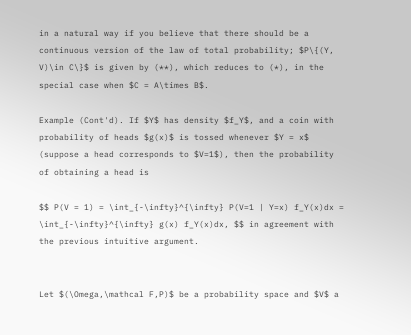in a natural way if you believe that there should be a continuous version of the law of total probability; $P\{(Y, V)\in C\}$ is given by (**), which reduces to (*), in the special case when $C = A\times B$.

Example (Cont'd). If $Y$ has density $f_Y$, and a coin with probability of heads $g(x)$ is tossed whenever $Y = x$ (suppose a head corresponds to $V=1$), then the probability of obtaining a head is

$$ P(V = 1) = \int_{-\infty}^{\infty} P(V=1 | Y=x) f_Y(x)dx = \int_{-\infty}^{\infty} g(x) f_Y(x)dx, $$ in agreement with the previous intuitive argument.


Let $(\Omega,\mathcal F,P)$ be a probability space and $V$ a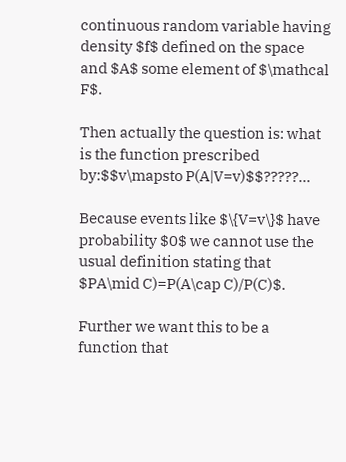continuous random variable having density $f$ defined on the space and $A$ some element of $\mathcal F$.

Then actually the question is: what is the function prescribed by:$$v\mapsto P(A|V=v)$$?????...

Because events like $\{V=v\}$ have probability $0$ we cannot use the usual definition stating that $PA\mid C)=P(A\cap C)/P(C)$.

Further we want this to be a function that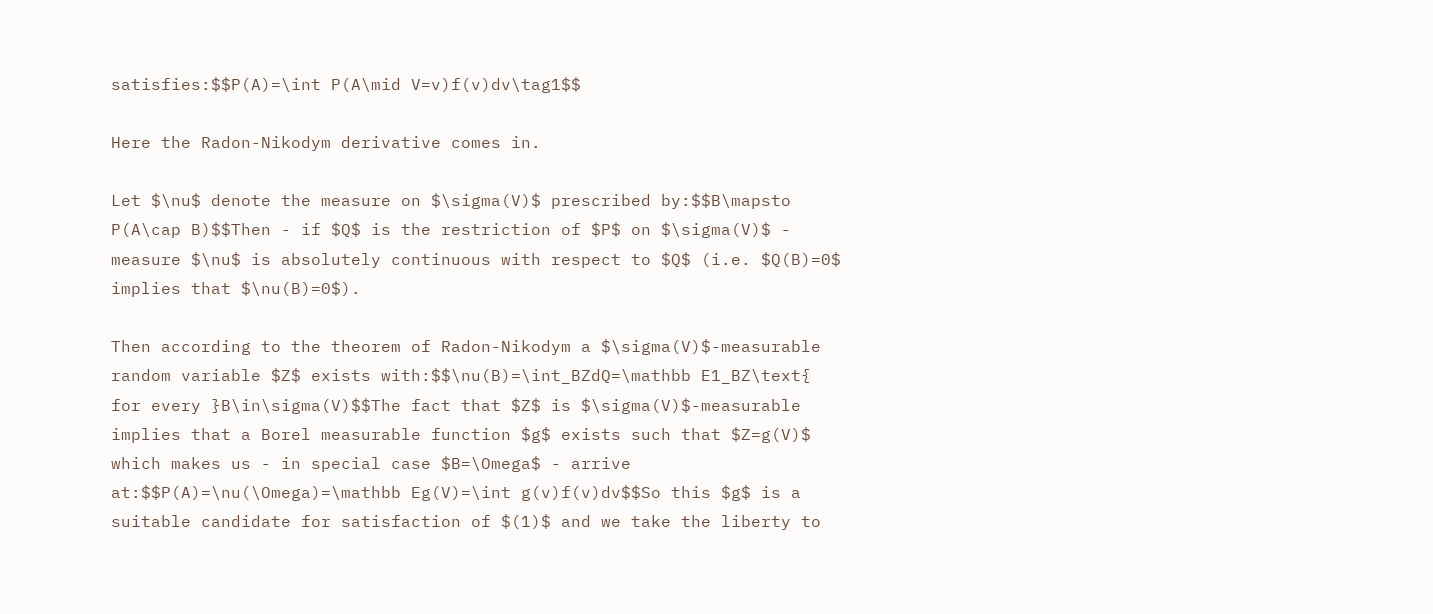satisfies:$$P(A)=\int P(A\mid V=v)f(v)dv\tag1$$

Here the Radon-Nikodym derivative comes in.

Let $\nu$ denote the measure on $\sigma(V)$ prescribed by:$$B\mapsto P(A\cap B)$$Then - if $Q$ is the restriction of $P$ on $\sigma(V)$ - measure $\nu$ is absolutely continuous with respect to $Q$ (i.e. $Q(B)=0$ implies that $\nu(B)=0$).

Then according to the theorem of Radon-Nikodym a $\sigma(V)$-measurable random variable $Z$ exists with:$$\nu(B)=\int_BZdQ=\mathbb E1_BZ\text{ for every }B\in\sigma(V)$$The fact that $Z$ is $\sigma(V)$-measurable implies that a Borel measurable function $g$ exists such that $Z=g(V)$ which makes us - in special case $B=\Omega$ - arrive at:$$P(A)=\nu(\Omega)=\mathbb Eg(V)=\int g(v)f(v)dv$$So this $g$ is a suitable candidate for satisfaction of $(1)$ and we take the liberty to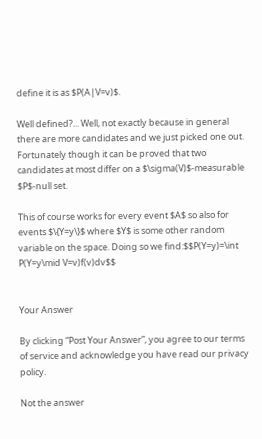define it is as $P(A|V=v)$.

Well defined?... Well, not exactly because in general there are more candidates and we just picked one out. Fortunately though it can be proved that two candidates at most differ on a $\sigma(V)$-measurable $P$-null set.

This of course works for every event $A$ so also for events $\{Y=y\}$ where $Y$ is some other random variable on the space. Doing so we find:$$P(Y=y)=\int P(Y=y\mid V=v)f(v)dv$$


Your Answer

By clicking “Post Your Answer”, you agree to our terms of service and acknowledge you have read our privacy policy.

Not the answer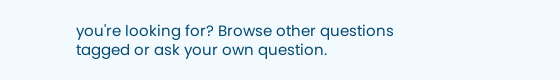you're looking for? Browse other questions tagged or ask your own question.